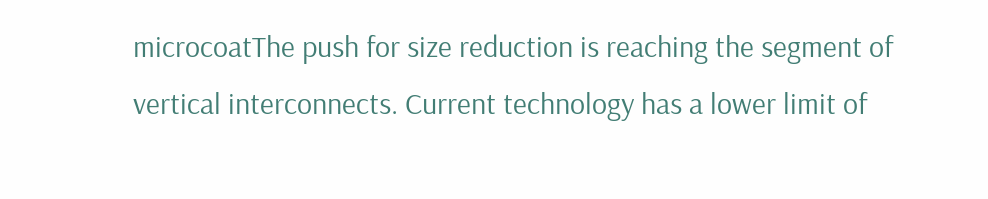microcoatThe push for size reduction is reaching the segment of vertical interconnects. Current technology has a lower limit of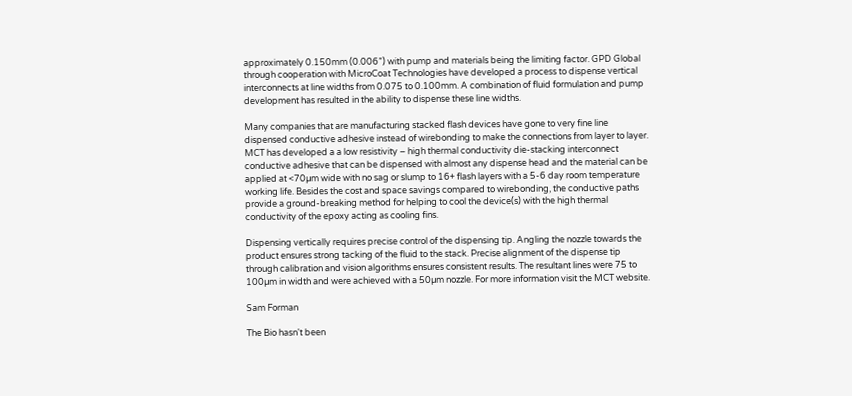approximately 0.150mm (0.006”) with pump and materials being the limiting factor. GPD Global through cooperation with MicroCoat Technologies have developed a process to dispense vertical interconnects at line widths from 0.075 to 0.100mm. A combination of fluid formulation and pump development has resulted in the ability to dispense these line widths.

Many companies that are manufacturing stacked flash devices have gone to very fine line dispensed conductive adhesive instead of wirebonding to make the connections from layer to layer. MCT has developed a a low resistivity – high thermal conductivity die-stacking interconnect conductive adhesive that can be dispensed with almost any dispense head and the material can be applied at <70µm wide with no sag or slump to 16+ flash layers with a 5-6 day room temperature working life. Besides the cost and space savings compared to wirebonding, the conductive paths provide a ground-breaking method for helping to cool the device(s) with the high thermal conductivity of the epoxy acting as cooling fins.

Dispensing vertically requires precise control of the dispensing tip. Angling the nozzle towards the product ensures strong tacking of the fluid to the stack. Precise alignment of the dispense tip through calibration and vision algorithms ensures consistent results. The resultant lines were 75 to 100µm in width and were achieved with a 50µm nozzle. For more information visit the MCT website.

Sam Forman

The Bio hasn't been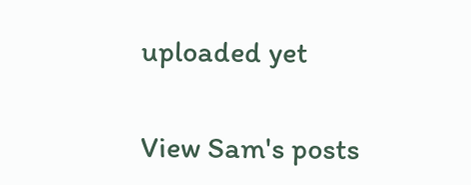uploaded yet

View Sam's posts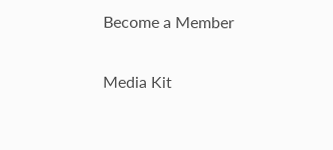Become a Member

Media Kit